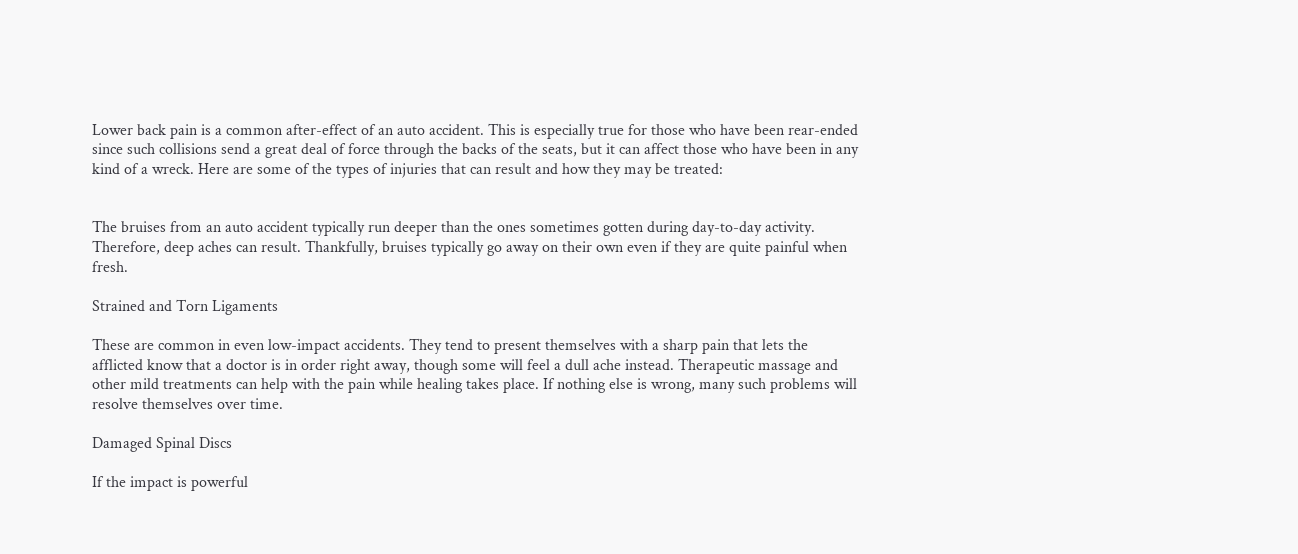Lower back pain is a common after-effect of an auto accident. This is especially true for those who have been rear-ended since such collisions send a great deal of force through the backs of the seats, but it can affect those who have been in any kind of a wreck. Here are some of the types of injuries that can result and how they may be treated:


The bruises from an auto accident typically run deeper than the ones sometimes gotten during day-to-day activity. Therefore, deep aches can result. Thankfully, bruises typically go away on their own even if they are quite painful when fresh.

Strained and Torn Ligaments

These are common in even low-impact accidents. They tend to present themselves with a sharp pain that lets the afflicted know that a doctor is in order right away, though some will feel a dull ache instead. Therapeutic massage and other mild treatments can help with the pain while healing takes place. If nothing else is wrong, many such problems will resolve themselves over time.

Damaged Spinal Discs

If the impact is powerful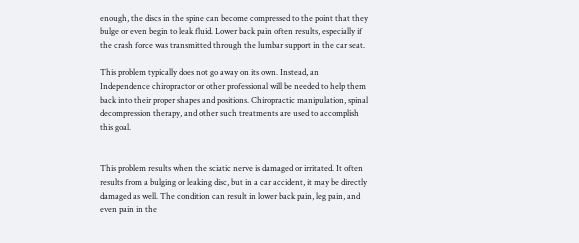enough, the discs in the spine can become compressed to the point that they bulge or even begin to leak fluid. Lower back pain often results, especially if the crash force was transmitted through the lumbar support in the car seat.

This problem typically does not go away on its own. Instead, an Independence chiropractor or other professional will be needed to help them back into their proper shapes and positions. Chiropractic manipulation, spinal decompression therapy, and other such treatments are used to accomplish this goal.


This problem results when the sciatic nerve is damaged or irritated. It often results from a bulging or leaking disc, but in a car accident, it may be directly damaged as well. The condition can result in lower back pain, leg pain, and even pain in the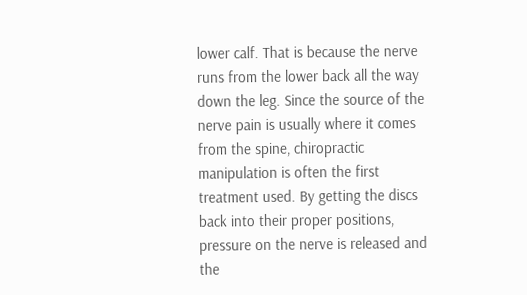lower calf. That is because the nerve runs from the lower back all the way down the leg. Since the source of the nerve pain is usually where it comes from the spine, chiropractic manipulation is often the first treatment used. By getting the discs back into their proper positions, pressure on the nerve is released and the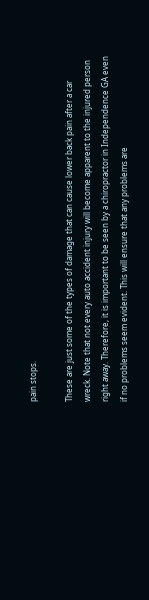pain stops.

These are just some of the types of damage that can cause lower back pain after a car wreck. Note that not every auto accident injury will become apparent to the injured person right away. Therefore, it is important to be seen by a chiropractor in Independence GA even if no problems seem evident. This will ensure that any problems are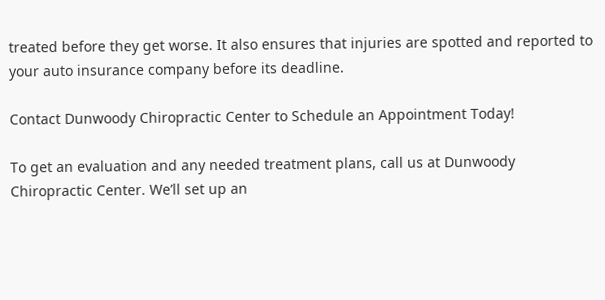treated before they get worse. It also ensures that injuries are spotted and reported to your auto insurance company before its deadline.

Contact Dunwoody Chiropractic Center to Schedule an Appointment Today!

To get an evaluation and any needed treatment plans, call us at Dunwoody Chiropractic Center. We’ll set up an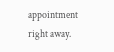appointment right away.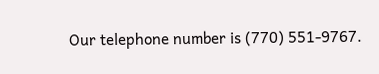Our telephone number is (770) 551-9767.